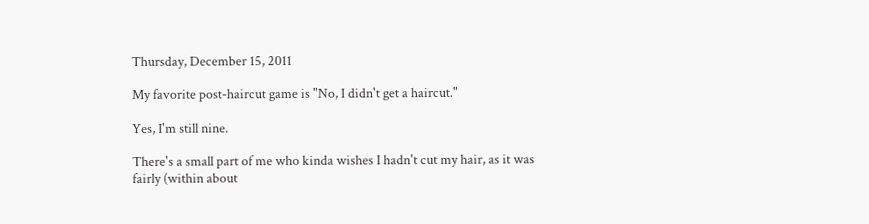Thursday, December 15, 2011

My favorite post-haircut game is "No, I didn't get a haircut."

Yes, I'm still nine.

There's a small part of me who kinda wishes I hadn't cut my hair, as it was fairly (within about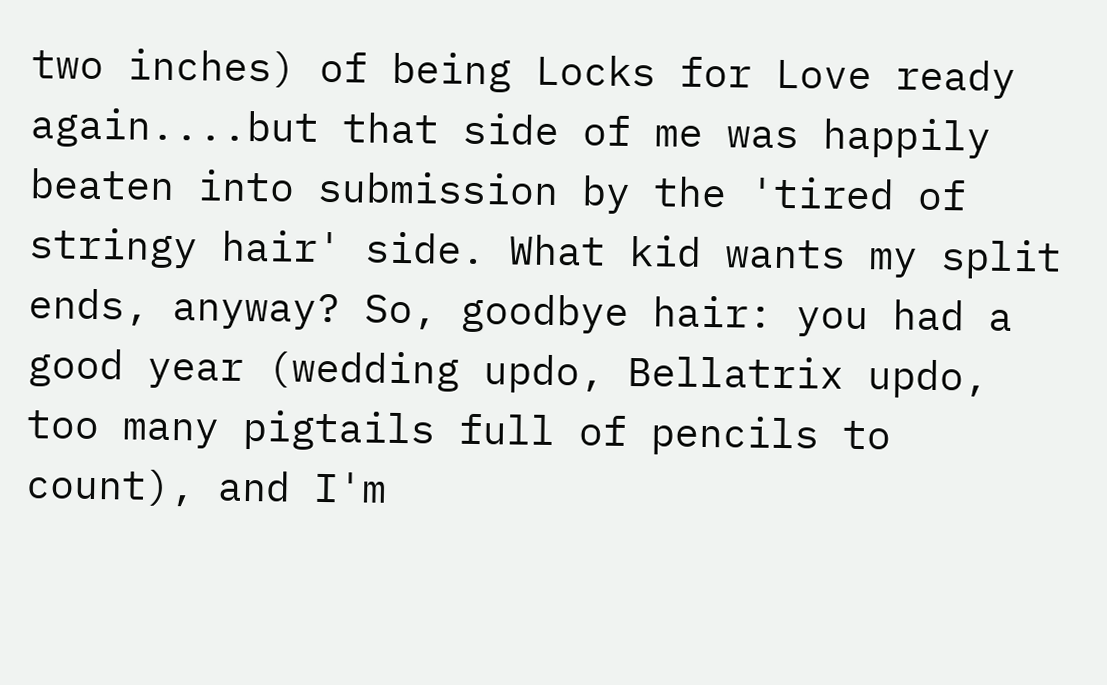two inches) of being Locks for Love ready again....but that side of me was happily beaten into submission by the 'tired of stringy hair' side. What kid wants my split ends, anyway? So, goodbye hair: you had a good year (wedding updo, Bellatrix updo, too many pigtails full of pencils to count), and I'm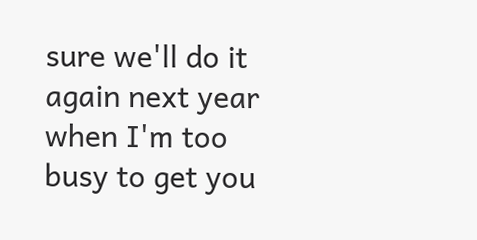sure we'll do it again next year when I'm too busy to get you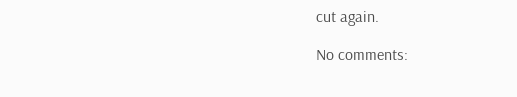cut again.

No comments: